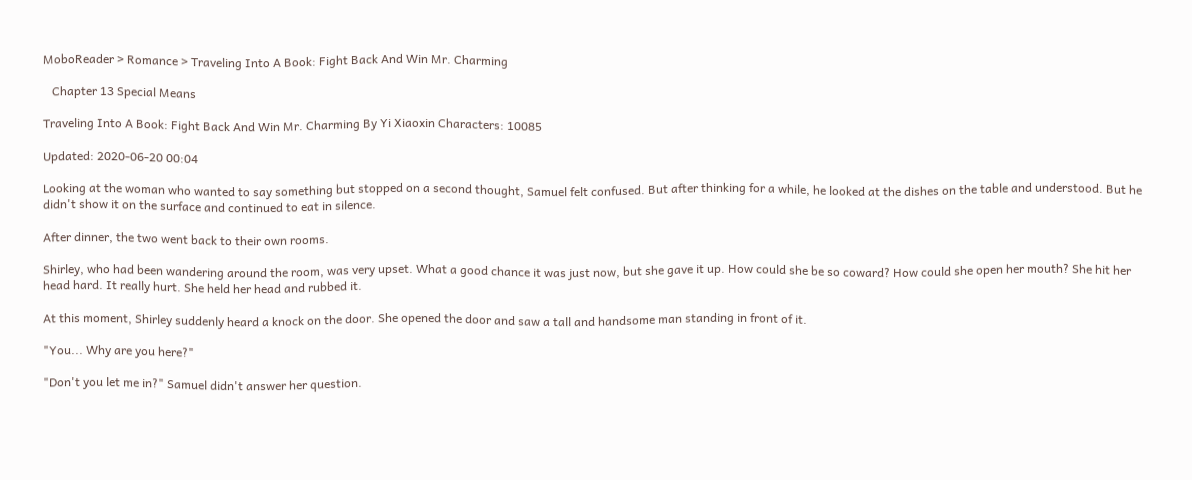MoboReader > Romance > Traveling Into A Book: Fight Back And Win Mr. Charming

   Chapter 13 Special Means

Traveling Into A Book: Fight Back And Win Mr. Charming By Yi Xiaoxin Characters: 10085

Updated: 2020-06-20 00:04

Looking at the woman who wanted to say something but stopped on a second thought, Samuel felt confused. But after thinking for a while, he looked at the dishes on the table and understood. But he didn't show it on the surface and continued to eat in silence.

After dinner, the two went back to their own rooms.

Shirley, who had been wandering around the room, was very upset. What a good chance it was just now, but she gave it up. How could she be so coward? How could she open her mouth? She hit her head hard. It really hurt. She held her head and rubbed it.

At this moment, Shirley suddenly heard a knock on the door. She opened the door and saw a tall and handsome man standing in front of it.

"You... Why are you here?"

"Don't you let me in?" Samuel didn't answer her question.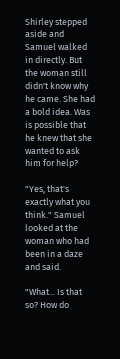Shirley stepped aside and Samuel walked in directly. But the woman still didn't know why he came. She had a bold idea. Was is possible that he knew that she wanted to ask him for help?

"Yes, that's exactly what you think." Samuel looked at the woman who had been in a daze and said.

"What... Is that so? How do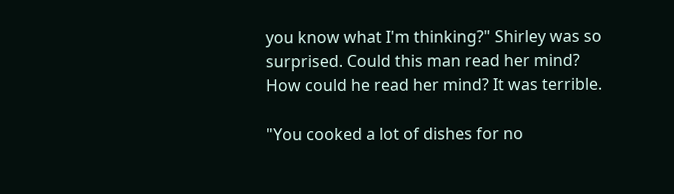you know what I'm thinking?" Shirley was so surprised. Could this man read her mind? How could he read her mind? It was terrible.

"You cooked a lot of dishes for no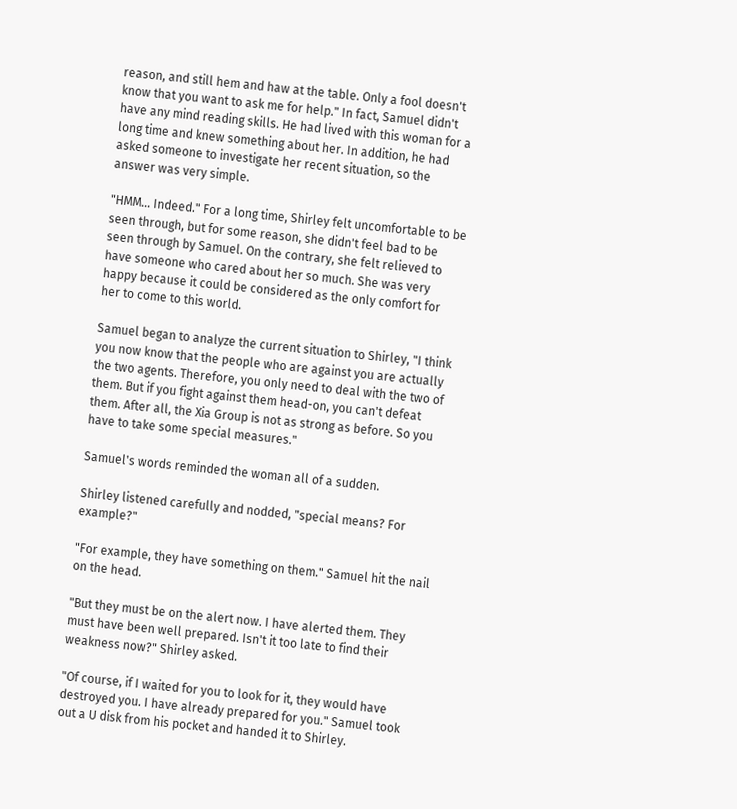reason, and still hem and haw at the table. Only a fool doesn't know that you want to ask me for help." In fact, Samuel didn't have any mind reading skills. He had lived with this woman for a long time and knew something about her. In addition, he had asked someone to investigate her recent situation, so the answer was very simple.

"HMM... Indeed." For a long time, Shirley felt uncomfortable to be seen through, but for some reason, she didn't feel bad to be seen through by Samuel. On the contrary, she felt relieved to have someone who cared about her so much. She was very happy because it could be considered as the only comfort for her to come to this world.

Samuel began to analyze the current situation to Shirley, "I think you now know that the people who are against you are actually the two agents. Therefore, you only need to deal with the two of them. But if you fight against them head-on, you can't defeat them. After all, the Xia Group is not as strong as before. So you have to take some special measures."

Samuel's words reminded the woman all of a sudden.

Shirley listened carefully and nodded, "special means? For example?"

"For example, they have something on them." Samuel hit the nail on the head.

"But they must be on the alert now. I have alerted them. They must have been well prepared. Isn't it too late to find their weakness now?" Shirley asked.

"Of course, if I waited for you to look for it, they would have destroyed you. I have already prepared for you." Samuel took out a U disk from his pocket and handed it to Shirley.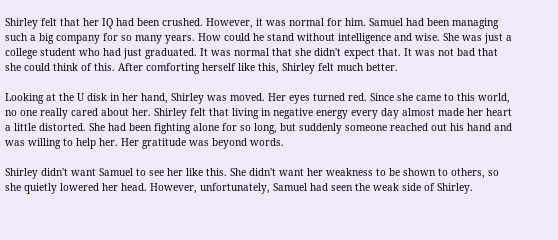Shirley felt that her IQ had been crushed. However, it was normal for him. Samuel had been managing such a big company for so many years. How could he stand without intelligence and wise. She was just a college student who had just graduated. It was normal that she didn't expect that. It was not bad that she could think of this. After comforting herself like this, Shirley felt much better.

Looking at the U disk in her hand, Shirley was moved. Her eyes turned red. Since she came to this world, no one really cared about her. Shirley felt that living in negative energy every day almost made her heart a little distorted. She had been fighting alone for so long, but suddenly someone reached out his hand and was willing to help her. Her gratitude was beyond words.

Shirley didn't want Samuel to see her like this. She didn't want her weakness to be shown to others, so she quietly lowered her head. However, unfortunately, Samuel had seen the weak side of Shirley.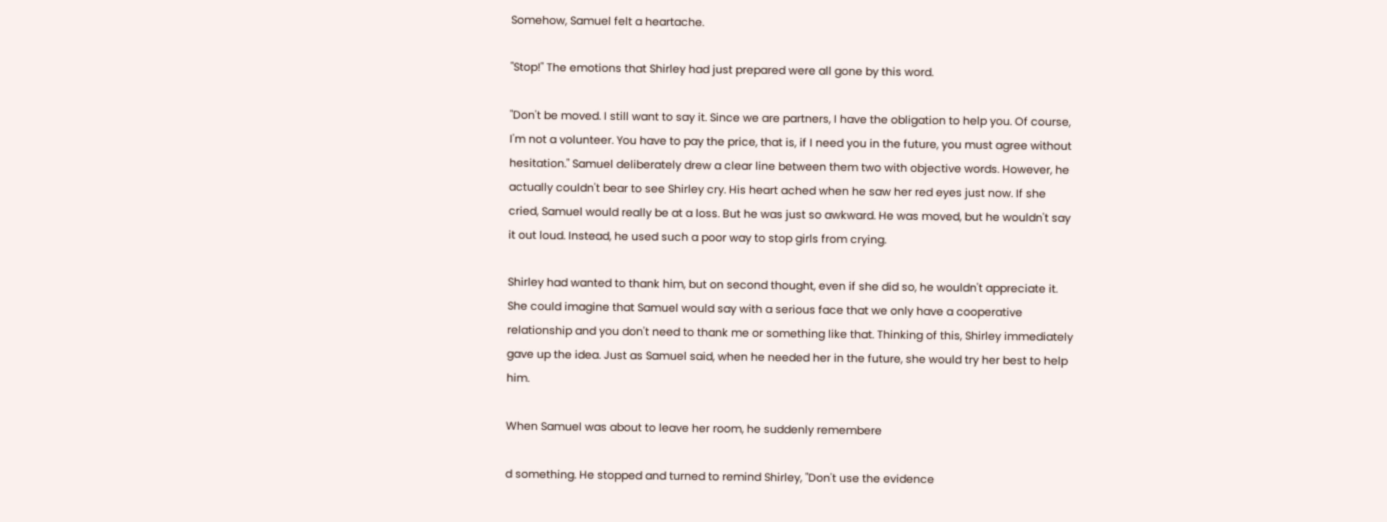Somehow, Samuel felt a heartache.

"Stop!" The emotions that Shirley had just prepared were all gone by this word.

"Don't be moved. I still want to say it. Since we are partners, I have the obligation to help you. Of course, I'm not a volunteer. You have to pay the price, that is, if I need you in the future, you must agree without hesitation." Samuel deliberately drew a clear line between them two with objective words. However, he actually couldn't bear to see Shirley cry. His heart ached when he saw her red eyes just now. If she cried, Samuel would really be at a loss. But he was just so awkward. He was moved, but he wouldn't say it out loud. Instead, he used such a poor way to stop girls from crying.

Shirley had wanted to thank him, but on second thought, even if she did so, he wouldn't appreciate it. She could imagine that Samuel would say with a serious face that we only have a cooperative relationship and you don't need to thank me or something like that. Thinking of this, Shirley immediately gave up the idea. Just as Samuel said, when he needed her in the future, she would try her best to help him.

When Samuel was about to leave her room, he suddenly remembere

d something. He stopped and turned to remind Shirley, "Don't use the evidence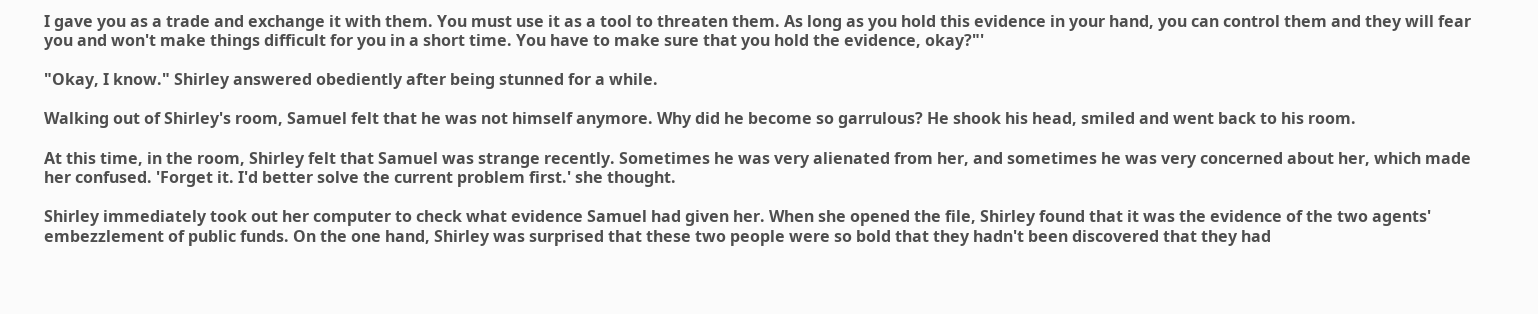I gave you as a trade and exchange it with them. You must use it as a tool to threaten them. As long as you hold this evidence in your hand, you can control them and they will fear you and won't make things difficult for you in a short time. You have to make sure that you hold the evidence, okay?"'

"Okay, I know." Shirley answered obediently after being stunned for a while.

Walking out of Shirley's room, Samuel felt that he was not himself anymore. Why did he become so garrulous? He shook his head, smiled and went back to his room.

At this time, in the room, Shirley felt that Samuel was strange recently. Sometimes he was very alienated from her, and sometimes he was very concerned about her, which made her confused. 'Forget it. I'd better solve the current problem first.' she thought.

Shirley immediately took out her computer to check what evidence Samuel had given her. When she opened the file, Shirley found that it was the evidence of the two agents' embezzlement of public funds. On the one hand, Shirley was surprised that these two people were so bold that they hadn't been discovered that they had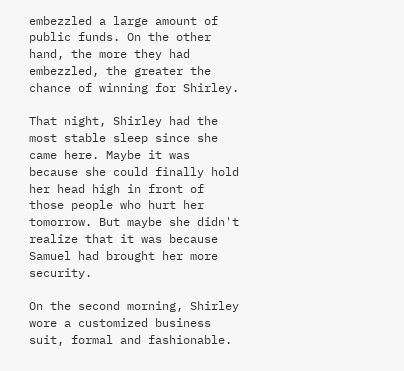embezzled a large amount of public funds. On the other hand, the more they had embezzled, the greater the chance of winning for Shirley.

That night, Shirley had the most stable sleep since she came here. Maybe it was because she could finally hold her head high in front of those people who hurt her tomorrow. But maybe she didn't realize that it was because Samuel had brought her more security.

On the second morning, Shirley wore a customized business suit, formal and fashionable.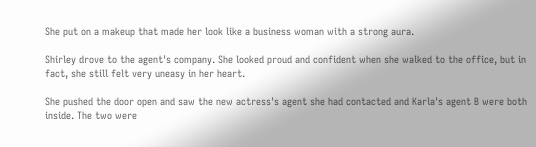She put on a makeup that made her look like a business woman with a strong aura.

Shirley drove to the agent's company. She looked proud and confident when she walked to the office, but in fact, she still felt very uneasy in her heart.

She pushed the door open and saw the new actress's agent she had contacted and Karla's agent B were both inside. The two were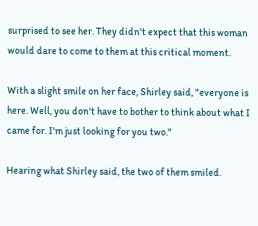surprised to see her. They didn't expect that this woman would dare to come to them at this critical moment.

With a slight smile on her face, Shirley said, "everyone is here. Well, you don't have to bother to think about what I came for. I'm just looking for you two."

Hearing what Shirley said, the two of them smiled.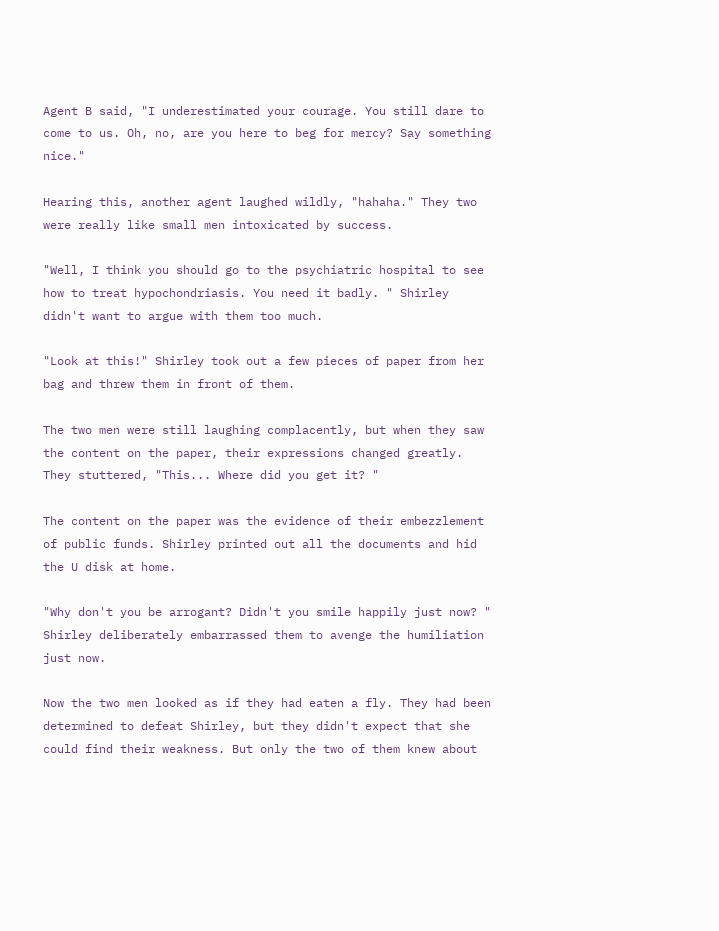Agent B said, "I underestimated your courage. You still dare to come to us. Oh, no, are you here to beg for mercy? Say something nice."

Hearing this, another agent laughed wildly, "hahaha." They two were really like small men intoxicated by success.

"Well, I think you should go to the psychiatric hospital to see how to treat hypochondriasis. You need it badly. " Shirley didn't want to argue with them too much.

"Look at this!" Shirley took out a few pieces of paper from her bag and threw them in front of them.

The two men were still laughing complacently, but when they saw the content on the paper, their expressions changed greatly. They stuttered, "This... Where did you get it? "

The content on the paper was the evidence of their embezzlement of public funds. Shirley printed out all the documents and hid the U disk at home.

"Why don't you be arrogant? Didn't you smile happily just now? " Shirley deliberately embarrassed them to avenge the humiliation just now.

Now the two men looked as if they had eaten a fly. They had been determined to defeat Shirley, but they didn't expect that she could find their weakness. But only the two of them knew about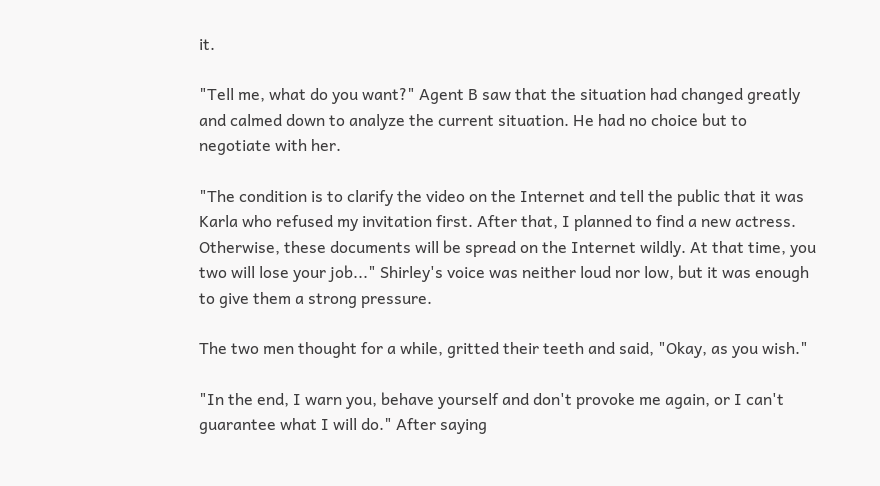it.

"Tell me, what do you want?" Agent B saw that the situation had changed greatly and calmed down to analyze the current situation. He had no choice but to negotiate with her.

"The condition is to clarify the video on the Internet and tell the public that it was Karla who refused my invitation first. After that, I planned to find a new actress. Otherwise, these documents will be spread on the Internet wildly. At that time, you two will lose your job..." Shirley's voice was neither loud nor low, but it was enough to give them a strong pressure.

The two men thought for a while, gritted their teeth and said, "Okay, as you wish."

"In the end, I warn you, behave yourself and don't provoke me again, or I can't guarantee what I will do." After saying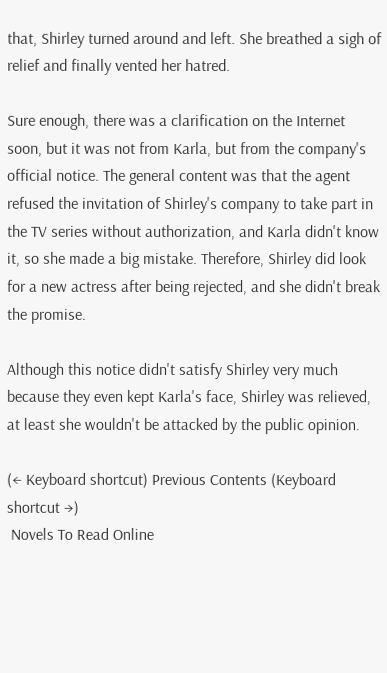that, Shirley turned around and left. She breathed a sigh of relief and finally vented her hatred.

Sure enough, there was a clarification on the Internet soon, but it was not from Karla, but from the company's official notice. The general content was that the agent refused the invitation of Shirley's company to take part in the TV series without authorization, and Karla didn't know it, so she made a big mistake. Therefore, Shirley did look for a new actress after being rejected, and she didn't break the promise.

Although this notice didn't satisfy Shirley very much because they even kept Karla's face, Shirley was relieved, at least she wouldn't be attacked by the public opinion.

(← Keyboard shortcut) Previous Contents (Keyboard shortcut →)
 Novels To Read Online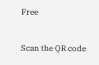Free

Scan the QR code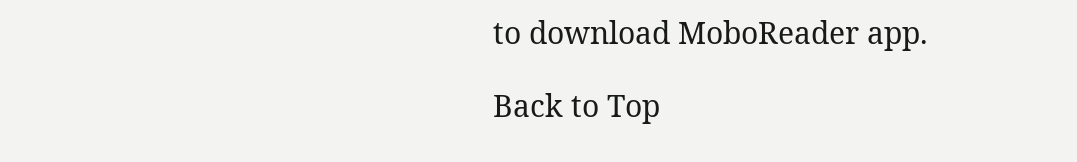to download MoboReader app.

Back to Top